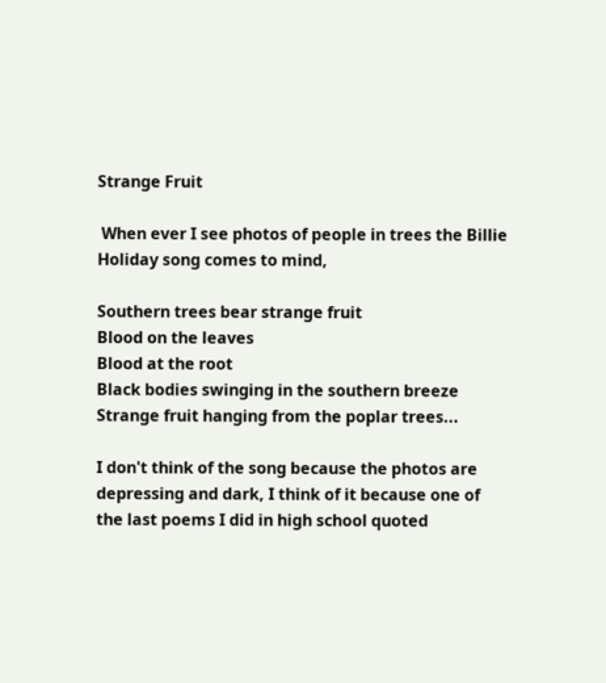Strange Fruit

 When ever I see photos of people in trees the Billie Holiday song comes to mind,

Southern trees bear strange fruit
Blood on the leaves
Blood at the root
Black bodies swinging in the southern breeze
Strange fruit hanging from the poplar trees...

I don't think of the song because the photos are depressing and dark, I think of it because one of the last poems I did in high school quoted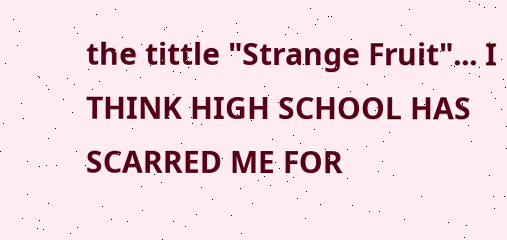the tittle "Strange Fruit"... I THINK HIGH SCHOOL HAS SCARRED ME FOR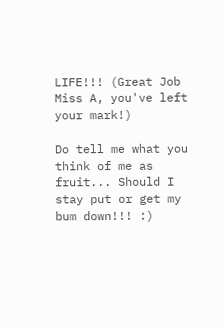LIFE!!! (Great Job Miss A, you've left your mark!)

Do tell me what you think of me as fruit... Should I stay put or get my bum down!!! :)